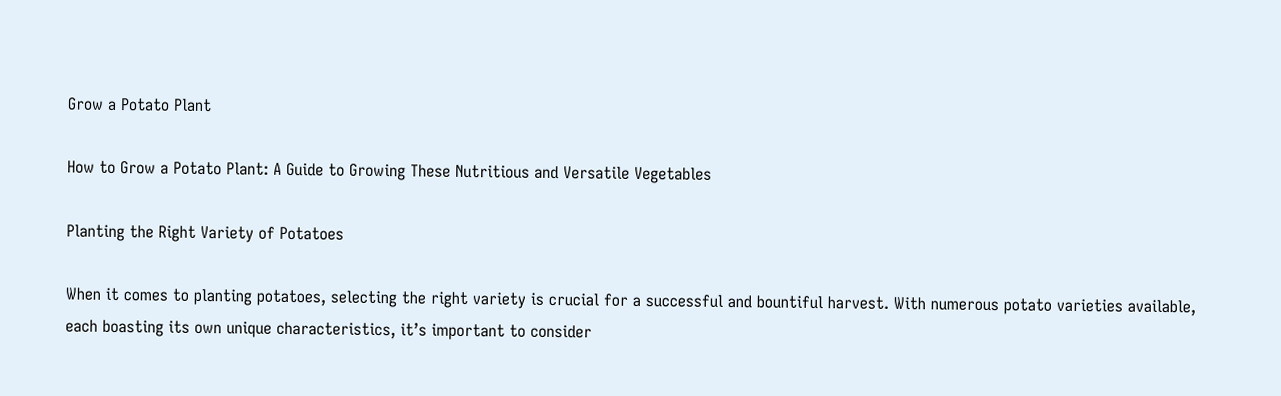Grow a Potato Plant

How to Grow a Potato Plant: A Guide to Growing These Nutritious and Versatile Vegetables

Planting the Right Variety of Potatoes

When it comes to planting potatoes, selecting the right variety is crucial for a successful and bountiful harvest. With numerous potato varieties available, each boasting its own unique characteristics, it’s important to consider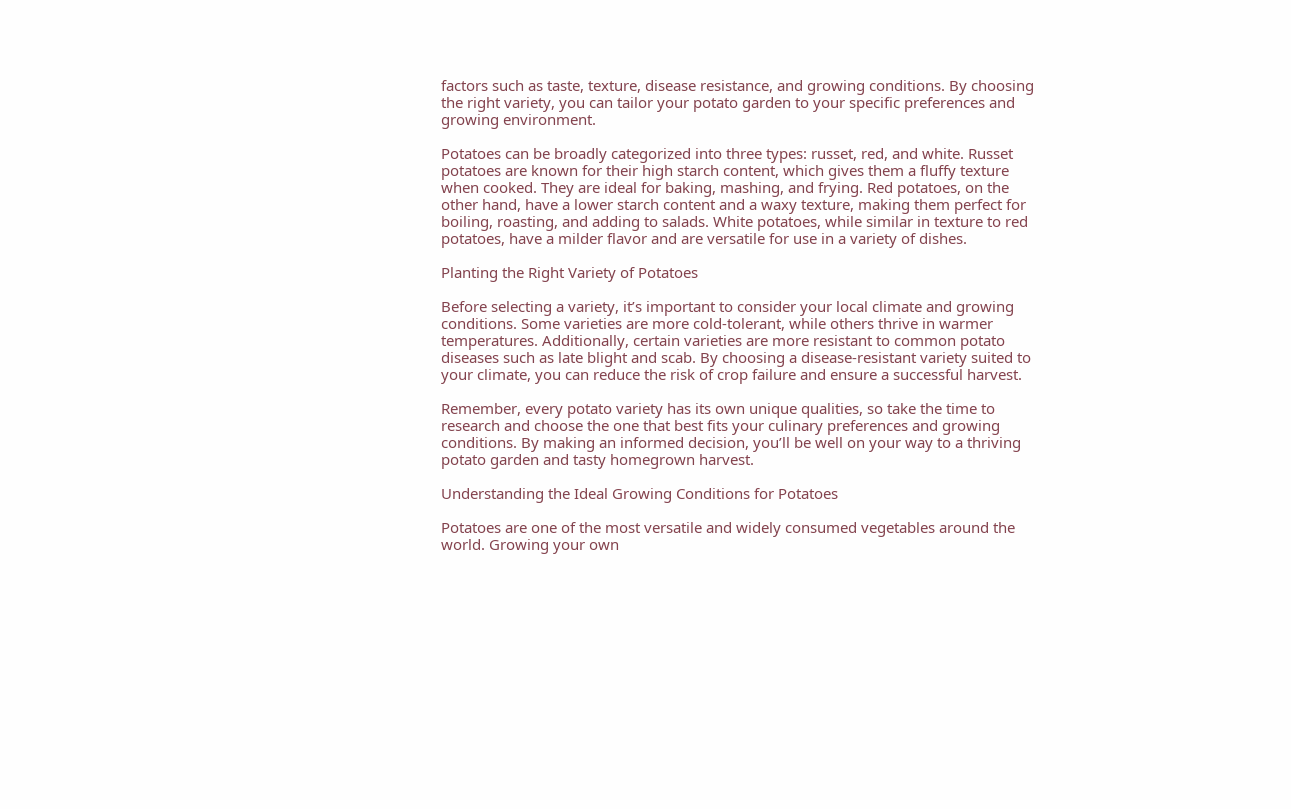factors such as taste, texture, disease resistance, and growing conditions. By choosing the right variety, you can tailor your potato garden to your specific preferences and growing environment.

Potatoes can be broadly categorized into three types: russet, red, and white. Russet potatoes are known for their high starch content, which gives them a fluffy texture when cooked. They are ideal for baking, mashing, and frying. Red potatoes, on the other hand, have a lower starch content and a waxy texture, making them perfect for boiling, roasting, and adding to salads. White potatoes, while similar in texture to red potatoes, have a milder flavor and are versatile for use in a variety of dishes.

Planting the Right Variety of Potatoes

Before selecting a variety, it’s important to consider your local climate and growing conditions. Some varieties are more cold-tolerant, while others thrive in warmer temperatures. Additionally, certain varieties are more resistant to common potato diseases such as late blight and scab. By choosing a disease-resistant variety suited to your climate, you can reduce the risk of crop failure and ensure a successful harvest.

Remember, every potato variety has its own unique qualities, so take the time to research and choose the one that best fits your culinary preferences and growing conditions. By making an informed decision, you’ll be well on your way to a thriving potato garden and tasty homegrown harvest.

Understanding the Ideal Growing Conditions for Potatoes

Potatoes are one of the most versatile and widely consumed vegetables around the world. Growing your own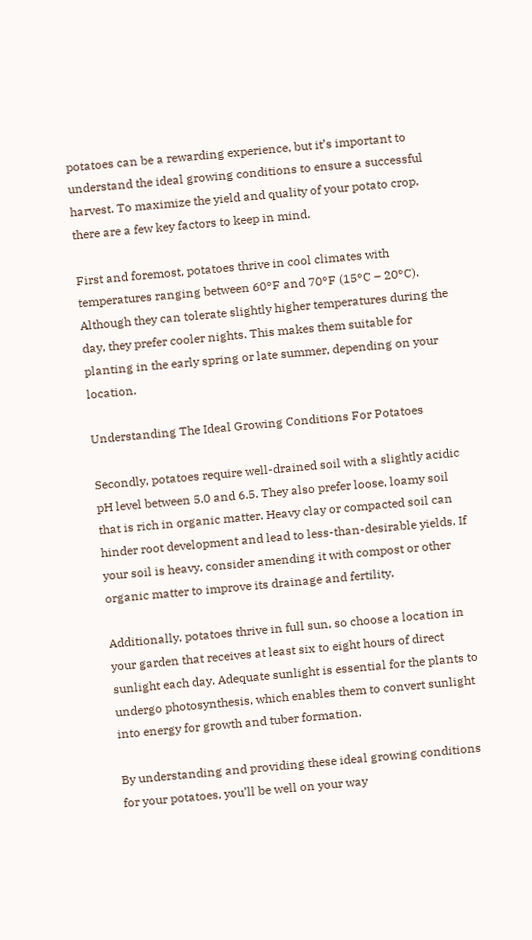potatoes can be a rewarding experience, but it’s important to understand the ideal growing conditions to ensure a successful harvest. To maximize the yield and quality of your potato crop, there are a few key factors to keep in mind.

First and foremost, potatoes thrive in cool climates with temperatures ranging between 60°F and 70°F (15°C – 20°C). Although they can tolerate slightly higher temperatures during the day, they prefer cooler nights. This makes them suitable for planting in the early spring or late summer, depending on your location.

Understanding The Ideal Growing Conditions For Potatoes

Secondly, potatoes require well-drained soil with a slightly acidic pH level between 5.0 and 6.5. They also prefer loose, loamy soil that is rich in organic matter. Heavy clay or compacted soil can hinder root development and lead to less-than-desirable yields. If your soil is heavy, consider amending it with compost or other organic matter to improve its drainage and fertility.

Additionally, potatoes thrive in full sun, so choose a location in your garden that receives at least six to eight hours of direct sunlight each day. Adequate sunlight is essential for the plants to undergo photosynthesis, which enables them to convert sunlight into energy for growth and tuber formation.

By understanding and providing these ideal growing conditions for your potatoes, you’ll be well on your way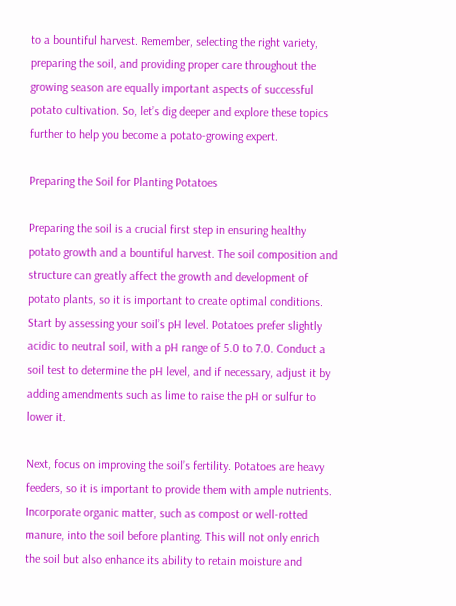to a bountiful harvest. Remember, selecting the right variety, preparing the soil, and providing proper care throughout the growing season are equally important aspects of successful potato cultivation. So, let’s dig deeper and explore these topics further to help you become a potato-growing expert.

Preparing the Soil for Planting Potatoes

Preparing the soil is a crucial first step in ensuring healthy potato growth and a bountiful harvest. The soil composition and structure can greatly affect the growth and development of potato plants, so it is important to create optimal conditions. Start by assessing your soil’s pH level. Potatoes prefer slightly acidic to neutral soil, with a pH range of 5.0 to 7.0. Conduct a soil test to determine the pH level, and if necessary, adjust it by adding amendments such as lime to raise the pH or sulfur to lower it.

Next, focus on improving the soil’s fertility. Potatoes are heavy feeders, so it is important to provide them with ample nutrients. Incorporate organic matter, such as compost or well-rotted manure, into the soil before planting. This will not only enrich the soil but also enhance its ability to retain moisture and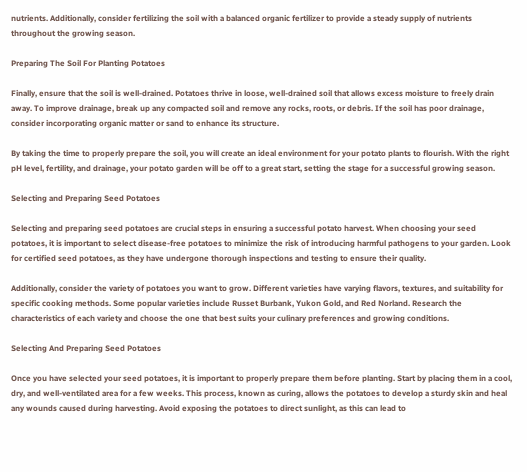nutrients. Additionally, consider fertilizing the soil with a balanced organic fertilizer to provide a steady supply of nutrients throughout the growing season.

Preparing The Soil For Planting Potatoes

Finally, ensure that the soil is well-drained. Potatoes thrive in loose, well-drained soil that allows excess moisture to freely drain away. To improve drainage, break up any compacted soil and remove any rocks, roots, or debris. If the soil has poor drainage, consider incorporating organic matter or sand to enhance its structure.

By taking the time to properly prepare the soil, you will create an ideal environment for your potato plants to flourish. With the right pH level, fertility, and drainage, your potato garden will be off to a great start, setting the stage for a successful growing season.

Selecting and Preparing Seed Potatoes

Selecting and preparing seed potatoes are crucial steps in ensuring a successful potato harvest. When choosing your seed potatoes, it is important to select disease-free potatoes to minimize the risk of introducing harmful pathogens to your garden. Look for certified seed potatoes, as they have undergone thorough inspections and testing to ensure their quality.

Additionally, consider the variety of potatoes you want to grow. Different varieties have varying flavors, textures, and suitability for specific cooking methods. Some popular varieties include Russet Burbank, Yukon Gold, and Red Norland. Research the characteristics of each variety and choose the one that best suits your culinary preferences and growing conditions.

Selecting And Preparing Seed Potatoes

Once you have selected your seed potatoes, it is important to properly prepare them before planting. Start by placing them in a cool, dry, and well-ventilated area for a few weeks. This process, known as curing, allows the potatoes to develop a sturdy skin and heal any wounds caused during harvesting. Avoid exposing the potatoes to direct sunlight, as this can lead to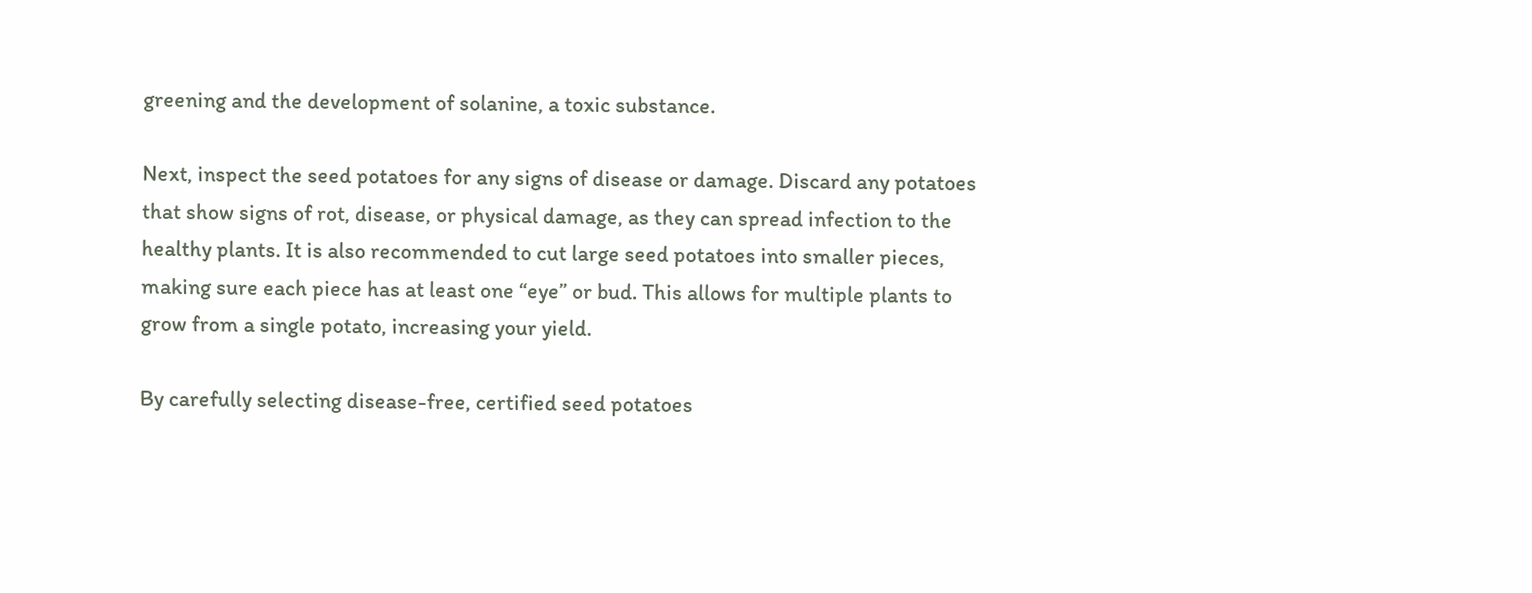greening and the development of solanine, a toxic substance.

Next, inspect the seed potatoes for any signs of disease or damage. Discard any potatoes that show signs of rot, disease, or physical damage, as they can spread infection to the healthy plants. It is also recommended to cut large seed potatoes into smaller pieces, making sure each piece has at least one “eye” or bud. This allows for multiple plants to grow from a single potato, increasing your yield.

By carefully selecting disease-free, certified seed potatoes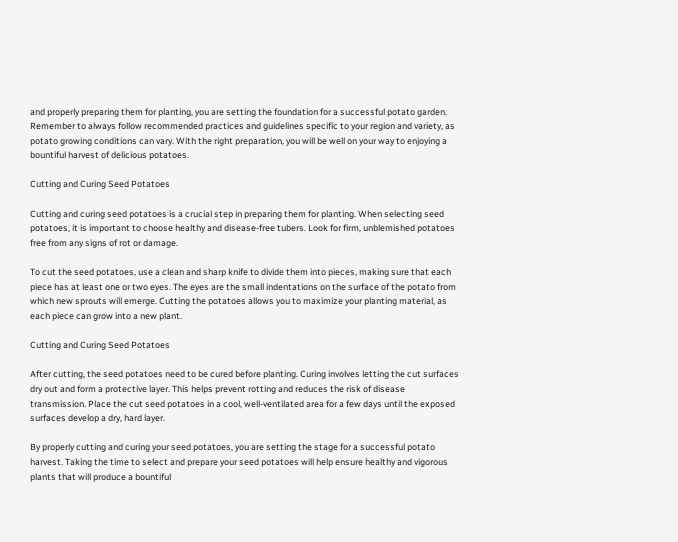and properly preparing them for planting, you are setting the foundation for a successful potato garden. Remember to always follow recommended practices and guidelines specific to your region and variety, as potato growing conditions can vary. With the right preparation, you will be well on your way to enjoying a bountiful harvest of delicious potatoes.

Cutting and Curing Seed Potatoes

Cutting and curing seed potatoes is a crucial step in preparing them for planting. When selecting seed potatoes, it is important to choose healthy and disease-free tubers. Look for firm, unblemished potatoes free from any signs of rot or damage.

To cut the seed potatoes, use a clean and sharp knife to divide them into pieces, making sure that each piece has at least one or two eyes. The eyes are the small indentations on the surface of the potato from which new sprouts will emerge. Cutting the potatoes allows you to maximize your planting material, as each piece can grow into a new plant.

Cutting and Curing Seed Potatoes

After cutting, the seed potatoes need to be cured before planting. Curing involves letting the cut surfaces dry out and form a protective layer. This helps prevent rotting and reduces the risk of disease transmission. Place the cut seed potatoes in a cool, well-ventilated area for a few days until the exposed surfaces develop a dry, hard layer.

By properly cutting and curing your seed potatoes, you are setting the stage for a successful potato harvest. Taking the time to select and prepare your seed potatoes will help ensure healthy and vigorous plants that will produce a bountiful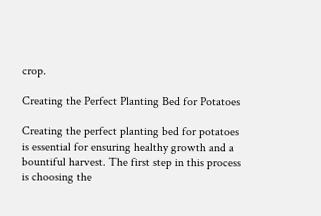crop.

Creating the Perfect Planting Bed for Potatoes

Creating the perfect planting bed for potatoes is essential for ensuring healthy growth and a bountiful harvest. The first step in this process is choosing the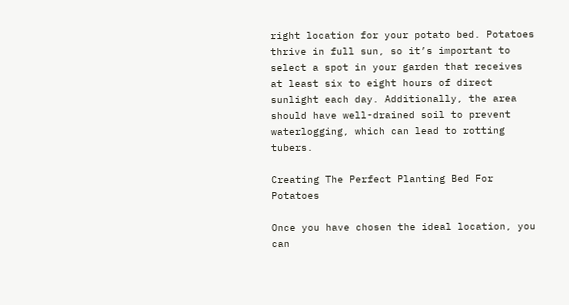right location for your potato bed. Potatoes thrive in full sun, so it’s important to select a spot in your garden that receives at least six to eight hours of direct sunlight each day. Additionally, the area should have well-drained soil to prevent waterlogging, which can lead to rotting tubers.

Creating The Perfect Planting Bed For Potatoes

Once you have chosen the ideal location, you can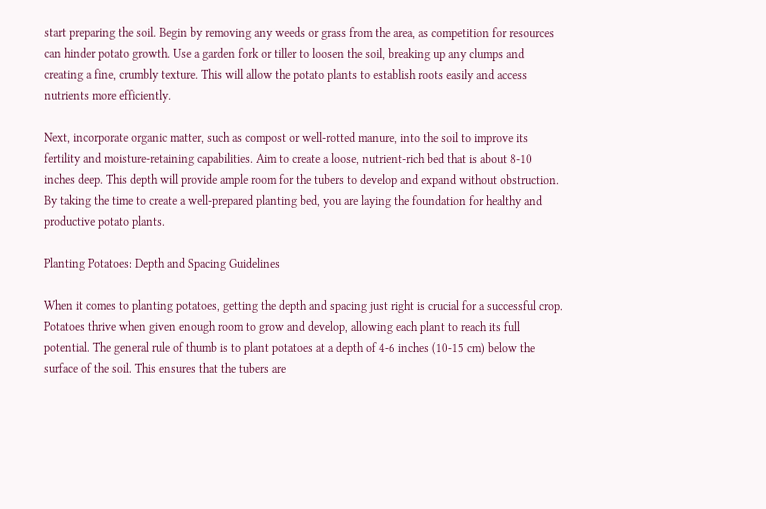start preparing the soil. Begin by removing any weeds or grass from the area, as competition for resources can hinder potato growth. Use a garden fork or tiller to loosen the soil, breaking up any clumps and creating a fine, crumbly texture. This will allow the potato plants to establish roots easily and access nutrients more efficiently.

Next, incorporate organic matter, such as compost or well-rotted manure, into the soil to improve its fertility and moisture-retaining capabilities. Aim to create a loose, nutrient-rich bed that is about 8-10 inches deep. This depth will provide ample room for the tubers to develop and expand without obstruction. By taking the time to create a well-prepared planting bed, you are laying the foundation for healthy and productive potato plants.

Planting Potatoes: Depth and Spacing Guidelines

When it comes to planting potatoes, getting the depth and spacing just right is crucial for a successful crop. Potatoes thrive when given enough room to grow and develop, allowing each plant to reach its full potential. The general rule of thumb is to plant potatoes at a depth of 4-6 inches (10-15 cm) below the surface of the soil. This ensures that the tubers are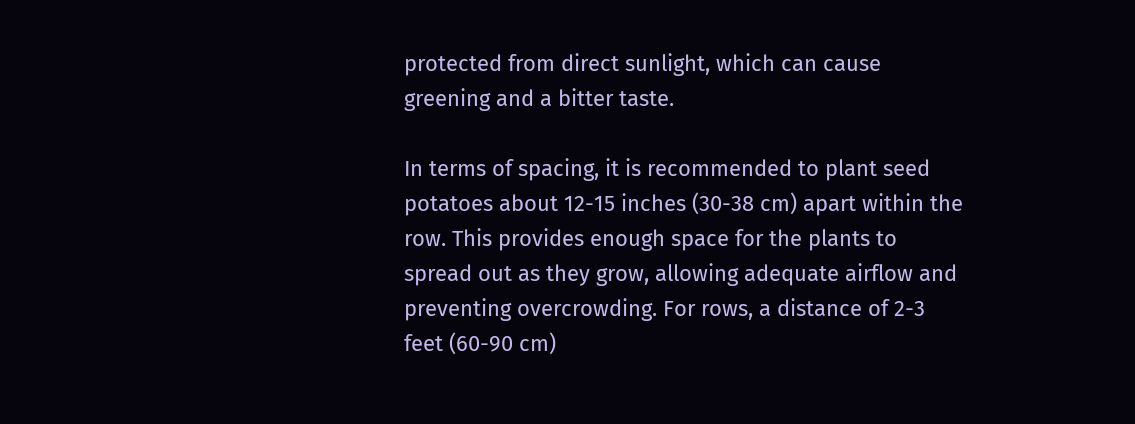protected from direct sunlight, which can cause greening and a bitter taste.

In terms of spacing, it is recommended to plant seed potatoes about 12-15 inches (30-38 cm) apart within the row. This provides enough space for the plants to spread out as they grow, allowing adequate airflow and preventing overcrowding. For rows, a distance of 2-3 feet (60-90 cm)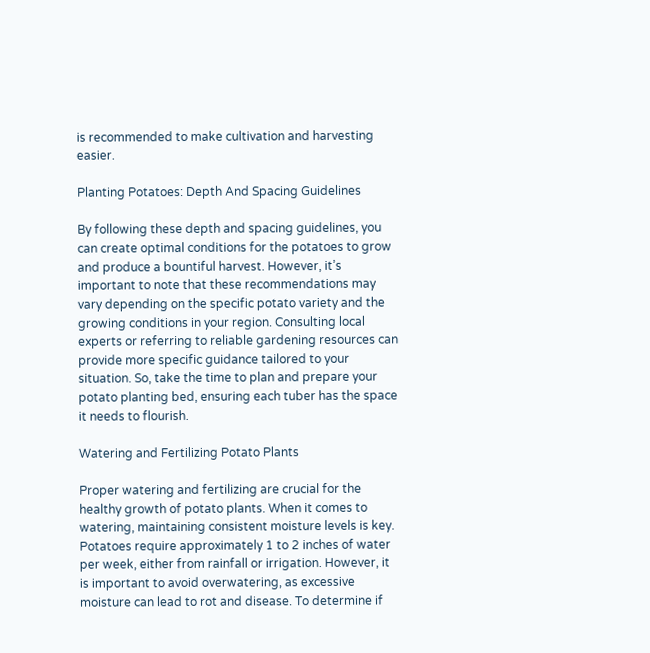is recommended to make cultivation and harvesting easier.

Planting Potatoes: Depth And Spacing Guidelines

By following these depth and spacing guidelines, you can create optimal conditions for the potatoes to grow and produce a bountiful harvest. However, it’s important to note that these recommendations may vary depending on the specific potato variety and the growing conditions in your region. Consulting local experts or referring to reliable gardening resources can provide more specific guidance tailored to your situation. So, take the time to plan and prepare your potato planting bed, ensuring each tuber has the space it needs to flourish.

Watering and Fertilizing Potato Plants

Proper watering and fertilizing are crucial for the healthy growth of potato plants. When it comes to watering, maintaining consistent moisture levels is key. Potatoes require approximately 1 to 2 inches of water per week, either from rainfall or irrigation. However, it is important to avoid overwatering, as excessive moisture can lead to rot and disease. To determine if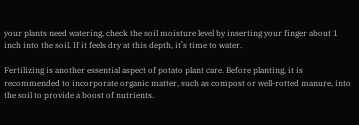your plants need watering, check the soil moisture level by inserting your finger about 1 inch into the soil. If it feels dry at this depth, it’s time to water.

Fertilizing is another essential aspect of potato plant care. Before planting, it is recommended to incorporate organic matter, such as compost or well-rotted manure, into the soil to provide a boost of nutrients.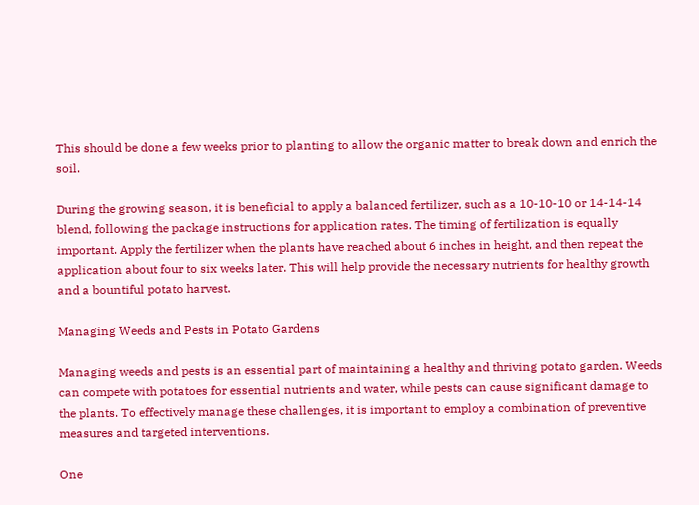This should be done a few weeks prior to planting to allow the organic matter to break down and enrich the soil.

During the growing season, it is beneficial to apply a balanced fertilizer, such as a 10-10-10 or 14-14-14 blend, following the package instructions for application rates. The timing of fertilization is equally important. Apply the fertilizer when the plants have reached about 6 inches in height, and then repeat the application about four to six weeks later. This will help provide the necessary nutrients for healthy growth and a bountiful potato harvest.

Managing Weeds and Pests in Potato Gardens

Managing weeds and pests is an essential part of maintaining a healthy and thriving potato garden. Weeds can compete with potatoes for essential nutrients and water, while pests can cause significant damage to the plants. To effectively manage these challenges, it is important to employ a combination of preventive measures and targeted interventions.

One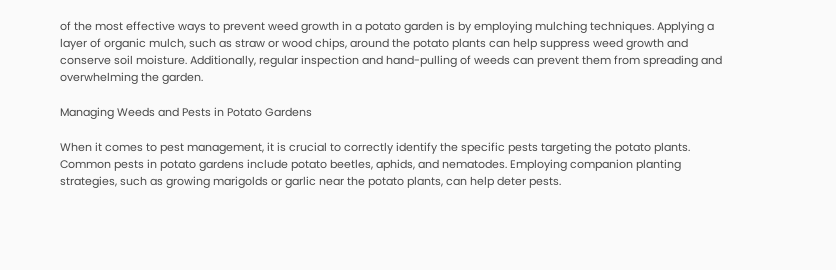of the most effective ways to prevent weed growth in a potato garden is by employing mulching techniques. Applying a layer of organic mulch, such as straw or wood chips, around the potato plants can help suppress weed growth and conserve soil moisture. Additionally, regular inspection and hand-pulling of weeds can prevent them from spreading and overwhelming the garden.

Managing Weeds and Pests in Potato Gardens

When it comes to pest management, it is crucial to correctly identify the specific pests targeting the potato plants. Common pests in potato gardens include potato beetles, aphids, and nematodes. Employing companion planting strategies, such as growing marigolds or garlic near the potato plants, can help deter pests.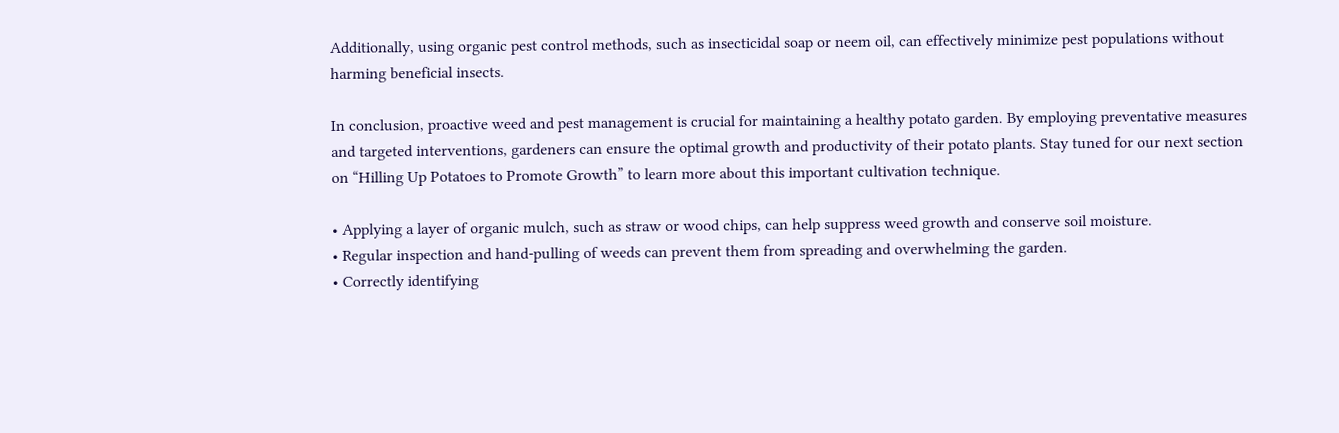Additionally, using organic pest control methods, such as insecticidal soap or neem oil, can effectively minimize pest populations without harming beneficial insects.

In conclusion, proactive weed and pest management is crucial for maintaining a healthy potato garden. By employing preventative measures and targeted interventions, gardeners can ensure the optimal growth and productivity of their potato plants. Stay tuned for our next section on “Hilling Up Potatoes to Promote Growth” to learn more about this important cultivation technique.

• Applying a layer of organic mulch, such as straw or wood chips, can help suppress weed growth and conserve soil moisture.
• Regular inspection and hand-pulling of weeds can prevent them from spreading and overwhelming the garden.
• Correctly identifying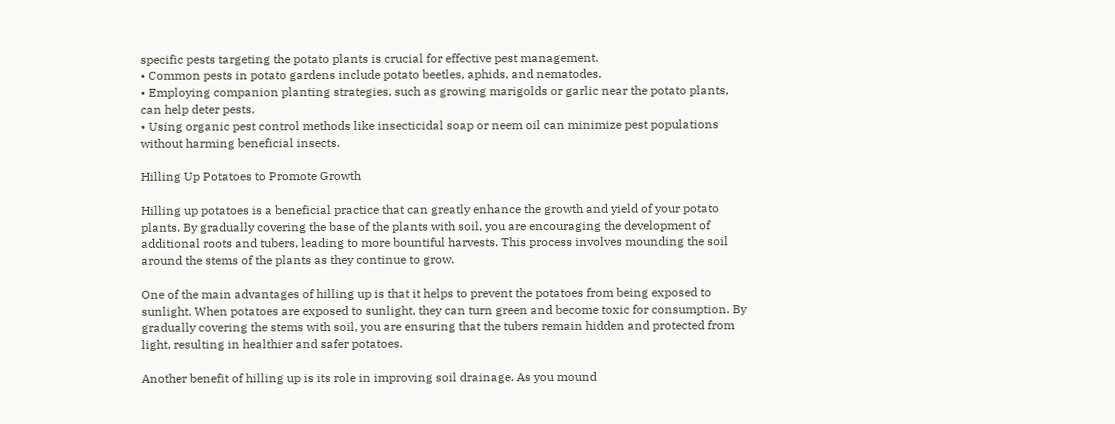specific pests targeting the potato plants is crucial for effective pest management.
• Common pests in potato gardens include potato beetles, aphids, and nematodes.
• Employing companion planting strategies, such as growing marigolds or garlic near the potato plants, can help deter pests.
• Using organic pest control methods like insecticidal soap or neem oil can minimize pest populations without harming beneficial insects.

Hilling Up Potatoes to Promote Growth

Hilling up potatoes is a beneficial practice that can greatly enhance the growth and yield of your potato plants. By gradually covering the base of the plants with soil, you are encouraging the development of additional roots and tubers, leading to more bountiful harvests. This process involves mounding the soil around the stems of the plants as they continue to grow.

One of the main advantages of hilling up is that it helps to prevent the potatoes from being exposed to sunlight. When potatoes are exposed to sunlight, they can turn green and become toxic for consumption. By gradually covering the stems with soil, you are ensuring that the tubers remain hidden and protected from light, resulting in healthier and safer potatoes.

Another benefit of hilling up is its role in improving soil drainage. As you mound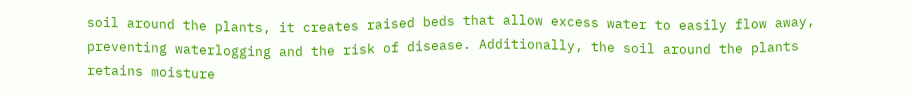soil around the plants, it creates raised beds that allow excess water to easily flow away, preventing waterlogging and the risk of disease. Additionally, the soil around the plants retains moisture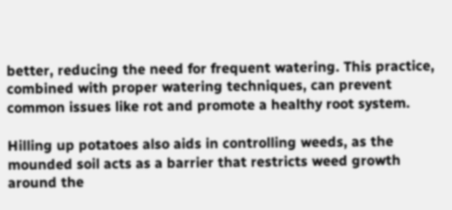better, reducing the need for frequent watering. This practice, combined with proper watering techniques, can prevent common issues like rot and promote a healthy root system.

Hilling up potatoes also aids in controlling weeds, as the mounded soil acts as a barrier that restricts weed growth around the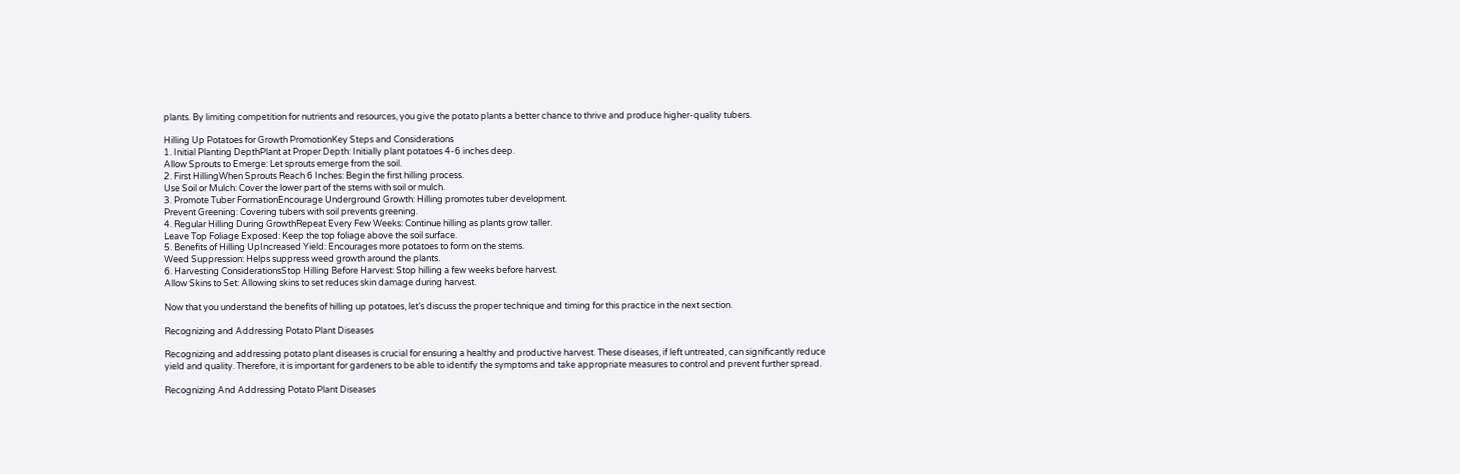plants. By limiting competition for nutrients and resources, you give the potato plants a better chance to thrive and produce higher-quality tubers.

Hilling Up Potatoes for Growth PromotionKey Steps and Considerations
1. Initial Planting DepthPlant at Proper Depth: Initially plant potatoes 4-6 inches deep.
Allow Sprouts to Emerge: Let sprouts emerge from the soil.
2. First HillingWhen Sprouts Reach 6 Inches: Begin the first hilling process.
Use Soil or Mulch: Cover the lower part of the stems with soil or mulch.
3. Promote Tuber FormationEncourage Underground Growth: Hilling promotes tuber development.
Prevent Greening: Covering tubers with soil prevents greening.
4. Regular Hilling During GrowthRepeat Every Few Weeks: Continue hilling as plants grow taller.
Leave Top Foliage Exposed: Keep the top foliage above the soil surface.
5. Benefits of Hilling UpIncreased Yield: Encourages more potatoes to form on the stems.
Weed Suppression: Helps suppress weed growth around the plants.
6. Harvesting ConsiderationsStop Hilling Before Harvest: Stop hilling a few weeks before harvest.
Allow Skins to Set: Allowing skins to set reduces skin damage during harvest.

Now that you understand the benefits of hilling up potatoes, let’s discuss the proper technique and timing for this practice in the next section.

Recognizing and Addressing Potato Plant Diseases

Recognizing and addressing potato plant diseases is crucial for ensuring a healthy and productive harvest. These diseases, if left untreated, can significantly reduce yield and quality. Therefore, it is important for gardeners to be able to identify the symptoms and take appropriate measures to control and prevent further spread.

Recognizing And Addressing Potato Plant Diseases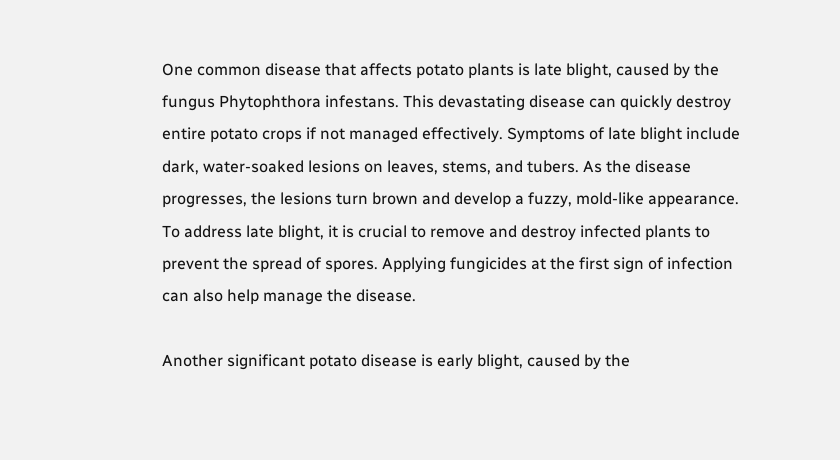One common disease that affects potato plants is late blight, caused by the fungus Phytophthora infestans. This devastating disease can quickly destroy entire potato crops if not managed effectively. Symptoms of late blight include dark, water-soaked lesions on leaves, stems, and tubers. As the disease progresses, the lesions turn brown and develop a fuzzy, mold-like appearance. To address late blight, it is crucial to remove and destroy infected plants to prevent the spread of spores. Applying fungicides at the first sign of infection can also help manage the disease.

Another significant potato disease is early blight, caused by the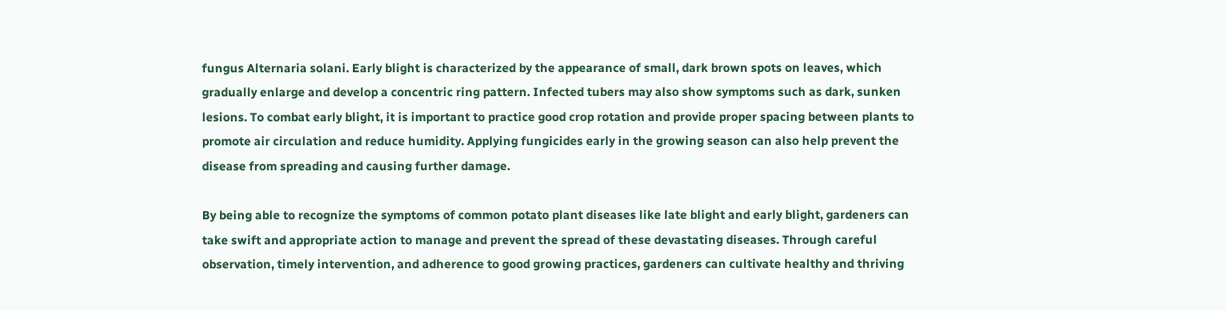fungus Alternaria solani. Early blight is characterized by the appearance of small, dark brown spots on leaves, which gradually enlarge and develop a concentric ring pattern. Infected tubers may also show symptoms such as dark, sunken lesions. To combat early blight, it is important to practice good crop rotation and provide proper spacing between plants to promote air circulation and reduce humidity. Applying fungicides early in the growing season can also help prevent the disease from spreading and causing further damage.

By being able to recognize the symptoms of common potato plant diseases like late blight and early blight, gardeners can take swift and appropriate action to manage and prevent the spread of these devastating diseases. Through careful observation, timely intervention, and adherence to good growing practices, gardeners can cultivate healthy and thriving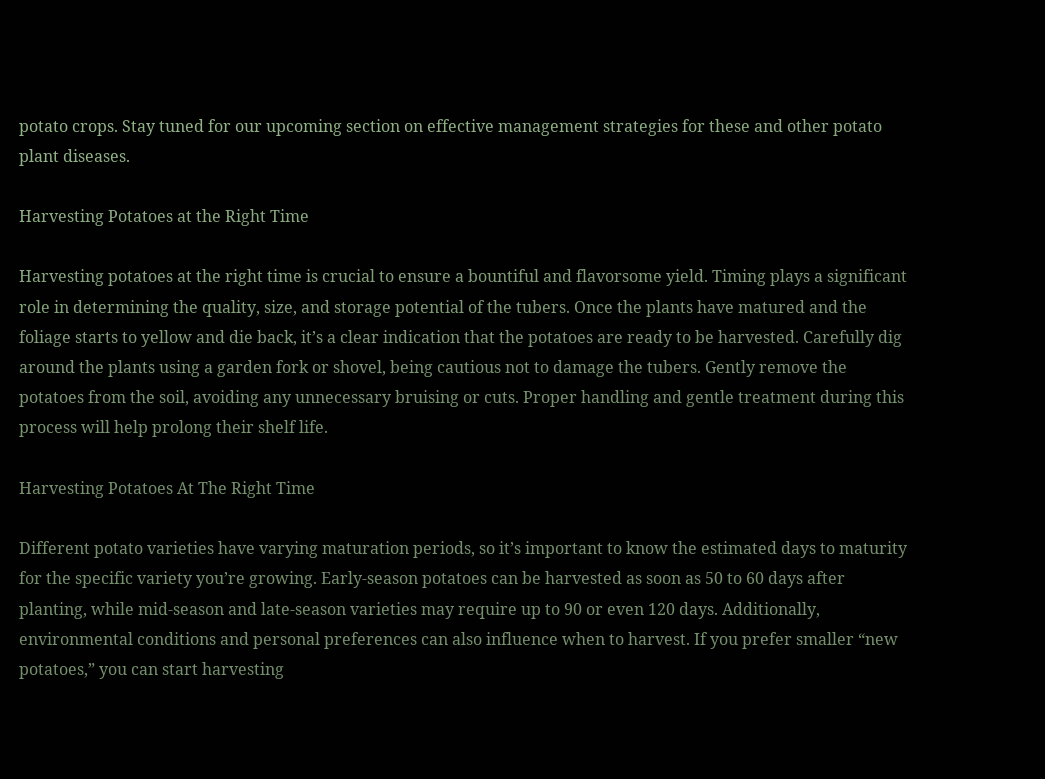potato crops. Stay tuned for our upcoming section on effective management strategies for these and other potato plant diseases.

Harvesting Potatoes at the Right Time

Harvesting potatoes at the right time is crucial to ensure a bountiful and flavorsome yield. Timing plays a significant role in determining the quality, size, and storage potential of the tubers. Once the plants have matured and the foliage starts to yellow and die back, it’s a clear indication that the potatoes are ready to be harvested. Carefully dig around the plants using a garden fork or shovel, being cautious not to damage the tubers. Gently remove the potatoes from the soil, avoiding any unnecessary bruising or cuts. Proper handling and gentle treatment during this process will help prolong their shelf life.

Harvesting Potatoes At The Right Time

Different potato varieties have varying maturation periods, so it’s important to know the estimated days to maturity for the specific variety you’re growing. Early-season potatoes can be harvested as soon as 50 to 60 days after planting, while mid-season and late-season varieties may require up to 90 or even 120 days. Additionally, environmental conditions and personal preferences can also influence when to harvest. If you prefer smaller “new potatoes,” you can start harvesting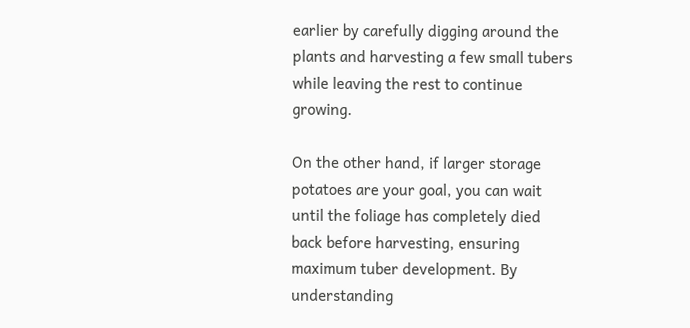earlier by carefully digging around the plants and harvesting a few small tubers while leaving the rest to continue growing.

On the other hand, if larger storage potatoes are your goal, you can wait until the foliage has completely died back before harvesting, ensuring maximum tuber development. By understanding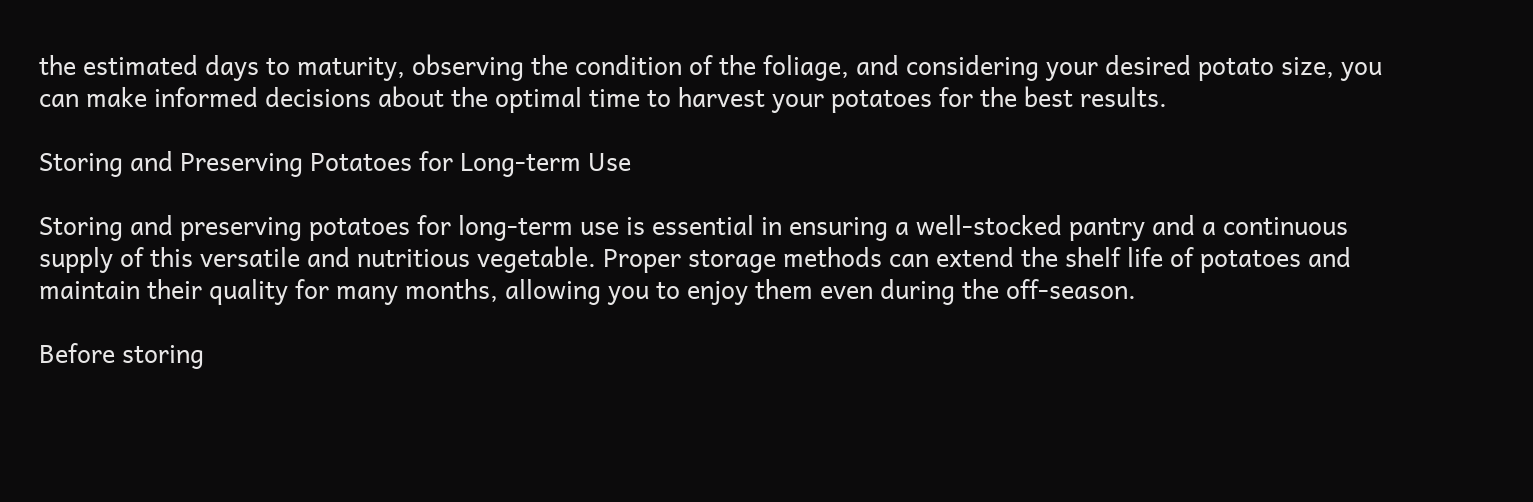the estimated days to maturity, observing the condition of the foliage, and considering your desired potato size, you can make informed decisions about the optimal time to harvest your potatoes for the best results.

Storing and Preserving Potatoes for Long-term Use

Storing and preserving potatoes for long-term use is essential in ensuring a well-stocked pantry and a continuous supply of this versatile and nutritious vegetable. Proper storage methods can extend the shelf life of potatoes and maintain their quality for many months, allowing you to enjoy them even during the off-season.

Before storing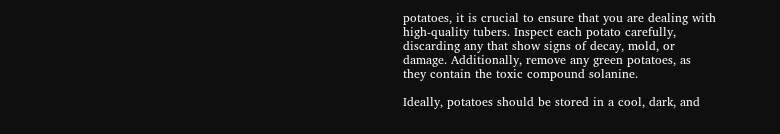potatoes, it is crucial to ensure that you are dealing with high-quality tubers. Inspect each potato carefully, discarding any that show signs of decay, mold, or damage. Additionally, remove any green potatoes, as they contain the toxic compound solanine.

Ideally, potatoes should be stored in a cool, dark, and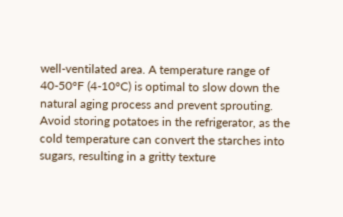well-ventilated area. A temperature range of 40-50°F (4-10°C) is optimal to slow down the natural aging process and prevent sprouting. Avoid storing potatoes in the refrigerator, as the cold temperature can convert the starches into sugars, resulting in a gritty texture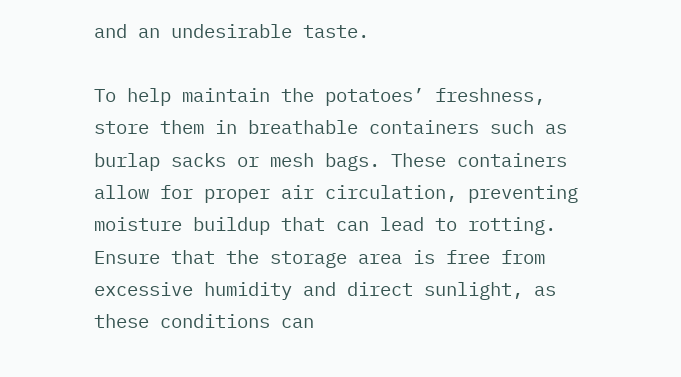and an undesirable taste.

To help maintain the potatoes’ freshness, store them in breathable containers such as burlap sacks or mesh bags. These containers allow for proper air circulation, preventing moisture buildup that can lead to rotting. Ensure that the storage area is free from excessive humidity and direct sunlight, as these conditions can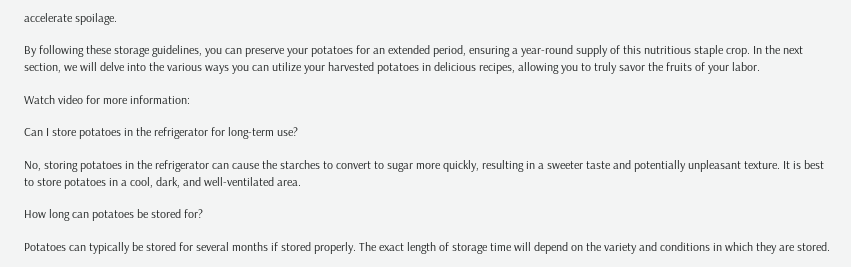accelerate spoilage.

By following these storage guidelines, you can preserve your potatoes for an extended period, ensuring a year-round supply of this nutritious staple crop. In the next section, we will delve into the various ways you can utilize your harvested potatoes in delicious recipes, allowing you to truly savor the fruits of your labor.

Watch video for more information:

Can I store potatoes in the refrigerator for long-term use?

No, storing potatoes in the refrigerator can cause the starches to convert to sugar more quickly, resulting in a sweeter taste and potentially unpleasant texture. It is best to store potatoes in a cool, dark, and well-ventilated area.

How long can potatoes be stored for?

Potatoes can typically be stored for several months if stored properly. The exact length of storage time will depend on the variety and conditions in which they are stored.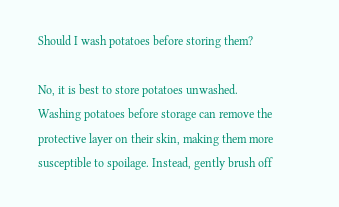Should I wash potatoes before storing them?

No, it is best to store potatoes unwashed. Washing potatoes before storage can remove the protective layer on their skin, making them more susceptible to spoilage. Instead, gently brush off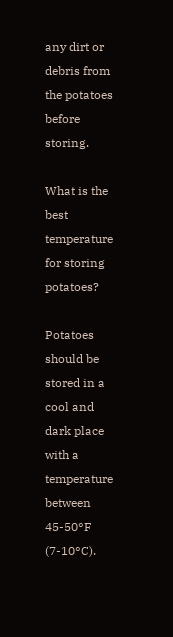any dirt or debris from the potatoes before storing.

What is the best temperature for storing potatoes?

Potatoes should be stored in a cool and dark place with a temperature between 45-50°F (7-10°C).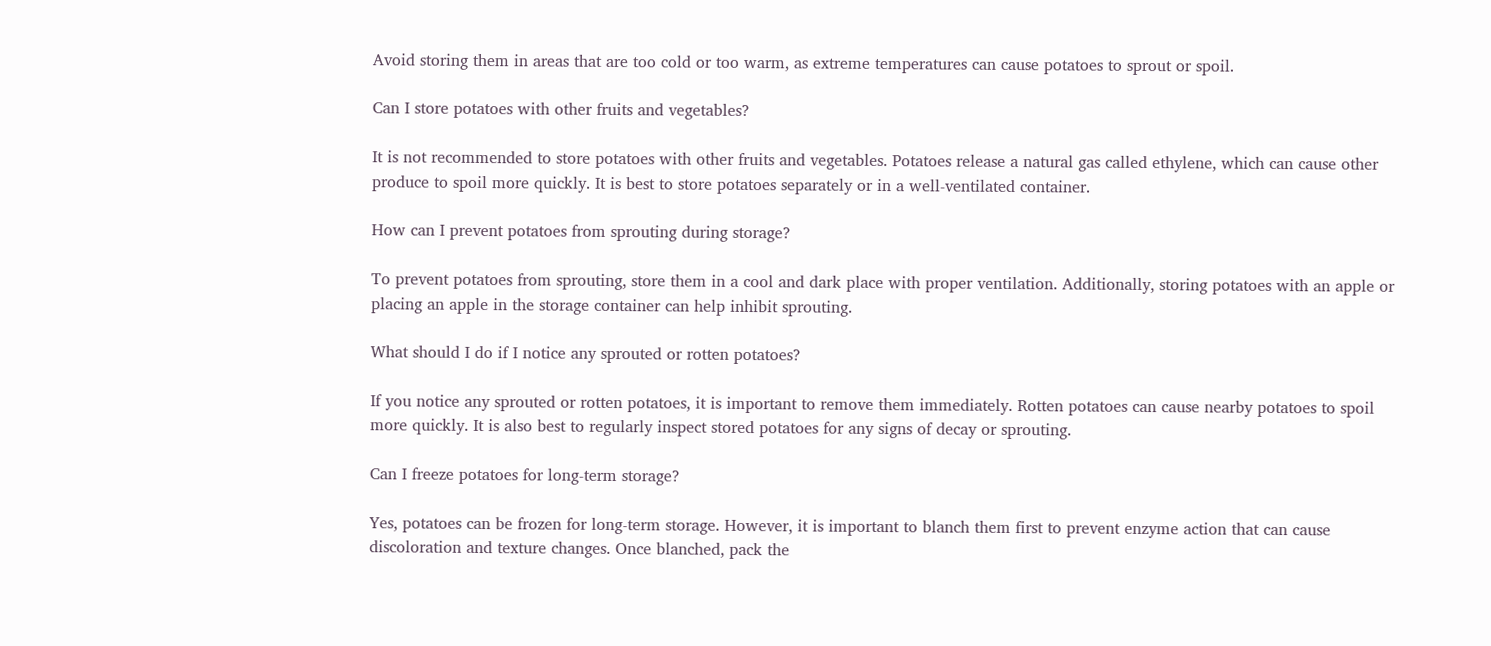Avoid storing them in areas that are too cold or too warm, as extreme temperatures can cause potatoes to sprout or spoil.

Can I store potatoes with other fruits and vegetables?

It is not recommended to store potatoes with other fruits and vegetables. Potatoes release a natural gas called ethylene, which can cause other produce to spoil more quickly. It is best to store potatoes separately or in a well-ventilated container.

How can I prevent potatoes from sprouting during storage?

To prevent potatoes from sprouting, store them in a cool and dark place with proper ventilation. Additionally, storing potatoes with an apple or placing an apple in the storage container can help inhibit sprouting.

What should I do if I notice any sprouted or rotten potatoes?

If you notice any sprouted or rotten potatoes, it is important to remove them immediately. Rotten potatoes can cause nearby potatoes to spoil more quickly. It is also best to regularly inspect stored potatoes for any signs of decay or sprouting.

Can I freeze potatoes for long-term storage?

Yes, potatoes can be frozen for long-term storage. However, it is important to blanch them first to prevent enzyme action that can cause discoloration and texture changes. Once blanched, pack the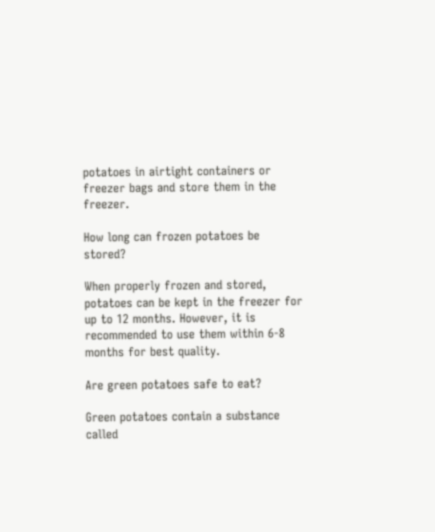potatoes in airtight containers or freezer bags and store them in the freezer.

How long can frozen potatoes be stored?

When properly frozen and stored, potatoes can be kept in the freezer for up to 12 months. However, it is recommended to use them within 6-8 months for best quality.

Are green potatoes safe to eat?

Green potatoes contain a substance called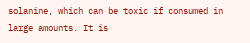solanine, which can be toxic if consumed in large amounts. It is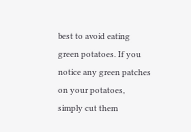best to avoid eating green potatoes. If you notice any green patches on your potatoes, simply cut them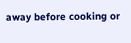away before cooking or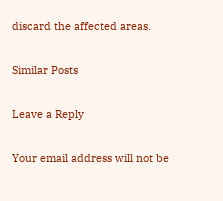discard the affected areas.

Similar Posts

Leave a Reply

Your email address will not be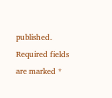published. Required fields are marked *